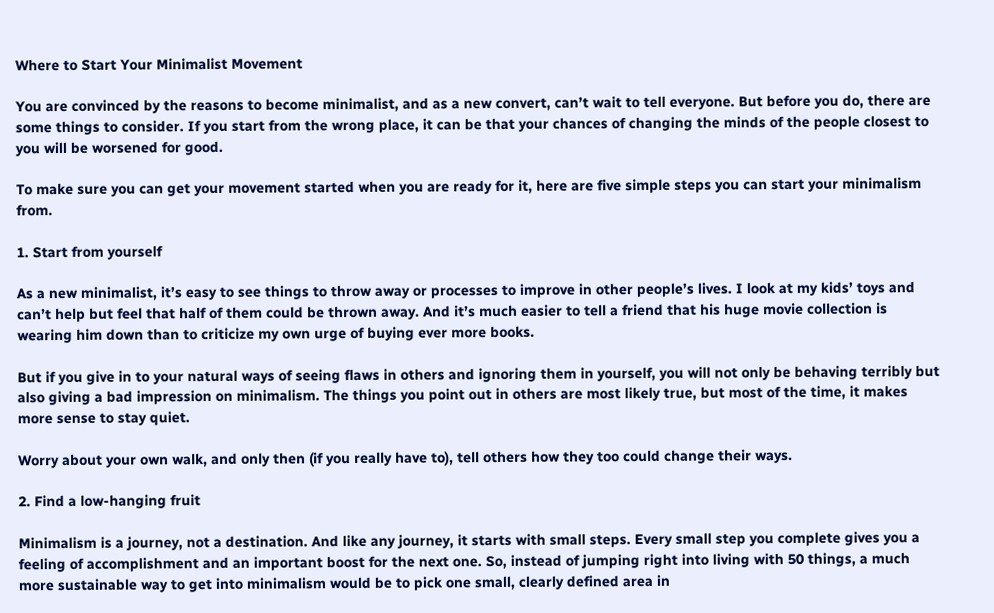Where to Start Your Minimalist Movement

You are convinced by the reasons to become minimalist, and as a new convert, can’t wait to tell everyone. But before you do, there are some things to consider. If you start from the wrong place, it can be that your chances of changing the minds of the people closest to you will be worsened for good.

To make sure you can get your movement started when you are ready for it, here are five simple steps you can start your minimalism from.

1. Start from yourself

As a new minimalist, it’s easy to see things to throw away or processes to improve in other people’s lives. I look at my kids’ toys and can’t help but feel that half of them could be thrown away. And it’s much easier to tell a friend that his huge movie collection is wearing him down than to criticize my own urge of buying ever more books.

But if you give in to your natural ways of seeing flaws in others and ignoring them in yourself, you will not only be behaving terribly but also giving a bad impression on minimalism. The things you point out in others are most likely true, but most of the time, it makes more sense to stay quiet.

Worry about your own walk, and only then (if you really have to), tell others how they too could change their ways.

2. Find a low-hanging fruit

Minimalism is a journey, not a destination. And like any journey, it starts with small steps. Every small step you complete gives you a feeling of accomplishment and an important boost for the next one. So, instead of jumping right into living with 50 things, a much more sustainable way to get into minimalism would be to pick one small, clearly defined area in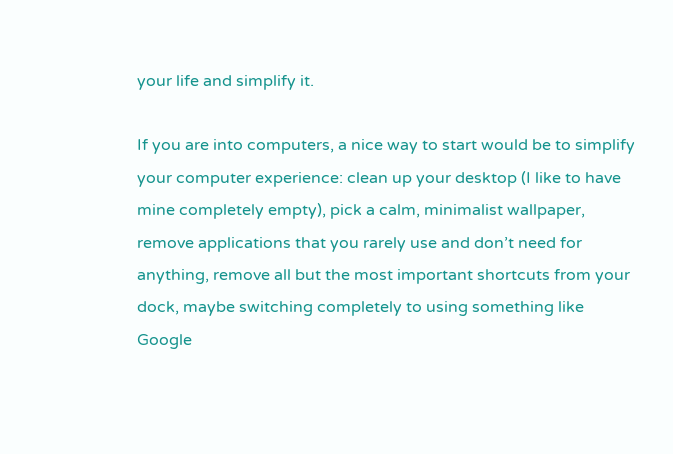your life and simplify it.

If you are into computers, a nice way to start would be to simplify your computer experience: clean up your desktop (I like to have mine completely empty), pick a calm, minimalist wallpaper, remove applications that you rarely use and don’t need for anything, remove all but the most important shortcuts from your dock, maybe switching completely to using something like Google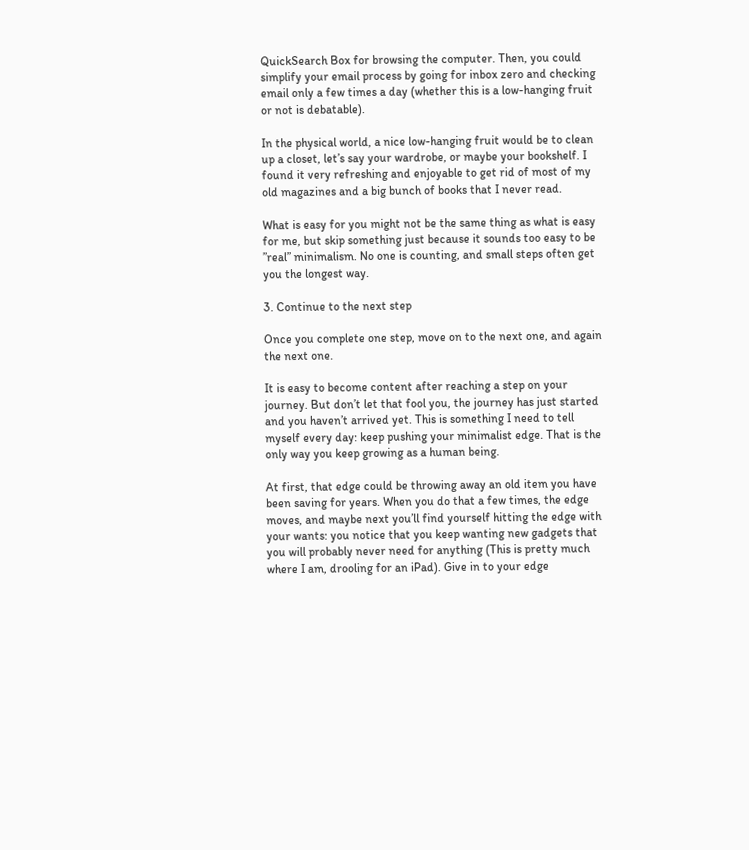QuickSearch Box for browsing the computer. Then, you could simplify your email process by going for inbox zero and checking email only a few times a day (whether this is a low-hanging fruit or not is debatable).

In the physical world, a nice low-hanging fruit would be to clean up a closet, let’s say your wardrobe, or maybe your bookshelf. I found it very refreshing and enjoyable to get rid of most of my old magazines and a big bunch of books that I never read.

What is easy for you might not be the same thing as what is easy for me, but skip something just because it sounds too easy to be ”real” minimalism. No one is counting, and small steps often get you the longest way.

3. Continue to the next step

Once you complete one step, move on to the next one, and again the next one.

It is easy to become content after reaching a step on your journey. But don’t let that fool you, the journey has just started and you haven’t arrived yet. This is something I need to tell myself every day: keep pushing your minimalist edge. That is the only way you keep growing as a human being.

At first, that edge could be throwing away an old item you have been saving for years. When you do that a few times, the edge moves, and maybe next you’ll find yourself hitting the edge with your wants: you notice that you keep wanting new gadgets that you will probably never need for anything (This is pretty much where I am, drooling for an iPad). Give in to your edge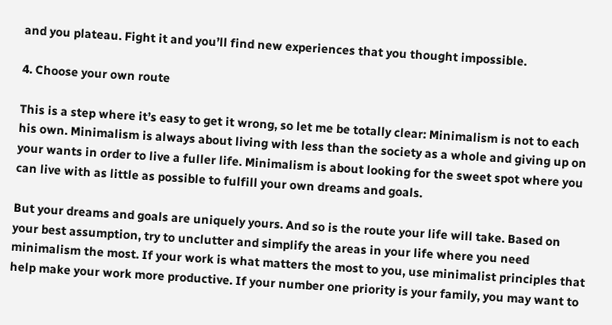and you plateau. Fight it and you’ll find new experiences that you thought impossible.

4. Choose your own route

This is a step where it’s easy to get it wrong, so let me be totally clear: Minimalism is not to each his own. Minimalism is always about living with less than the society as a whole and giving up on your wants in order to live a fuller life. Minimalism is about looking for the sweet spot where you can live with as little as possible to fulfill your own dreams and goals.

But your dreams and goals are uniquely yours. And so is the route your life will take. Based on your best assumption, try to unclutter and simplify the areas in your life where you need minimalism the most. If your work is what matters the most to you, use minimalist principles that help make your work more productive. If your number one priority is your family, you may want to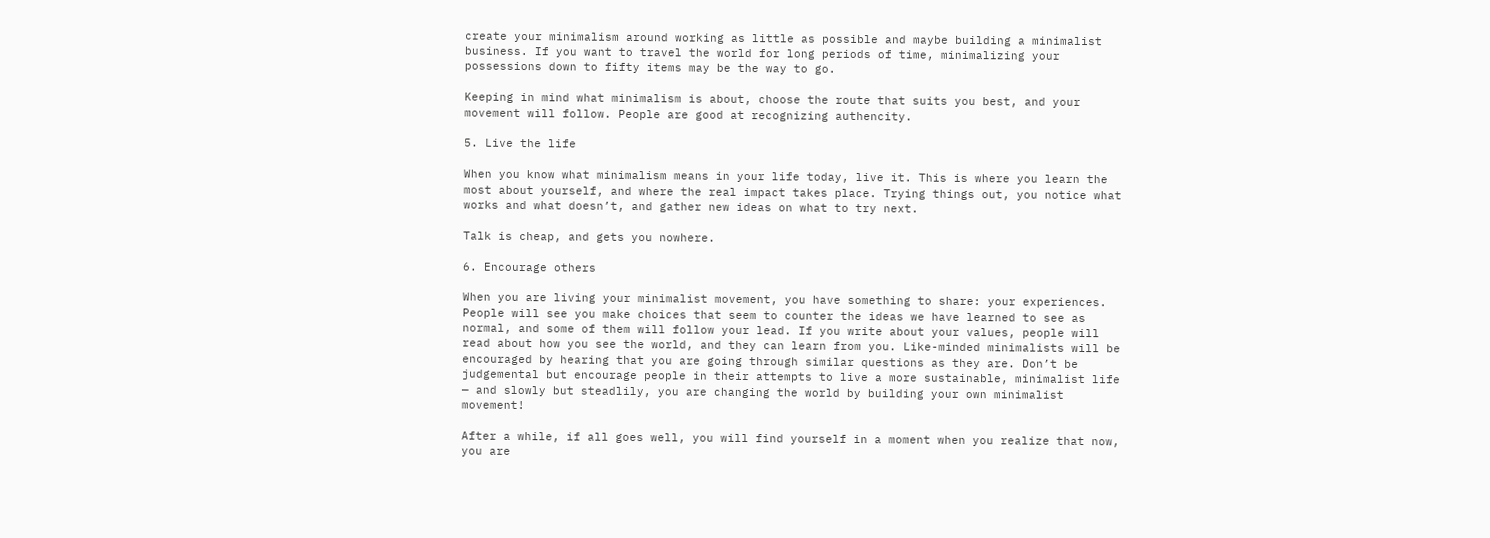create your minimalism around working as little as possible and maybe building a minimalist business. If you want to travel the world for long periods of time, minimalizing your possessions down to fifty items may be the way to go.

Keeping in mind what minimalism is about, choose the route that suits you best, and your movement will follow. People are good at recognizing authencity.

5. Live the life

When you know what minimalism means in your life today, live it. This is where you learn the most about yourself, and where the real impact takes place. Trying things out, you notice what works and what doesn’t, and gather new ideas on what to try next.

Talk is cheap, and gets you nowhere.

6. Encourage others

When you are living your minimalist movement, you have something to share: your experiences. People will see you make choices that seem to counter the ideas we have learned to see as normal, and some of them will follow your lead. If you write about your values, people will read about how you see the world, and they can learn from you. Like-minded minimalists will be encouraged by hearing that you are going through similar questions as they are. Don’t be judgemental but encourage people in their attempts to live a more sustainable, minimalist life — and slowly but steadlily, you are changing the world by building your own minimalist movement!

After a while, if all goes well, you will find yourself in a moment when you realize that now, you are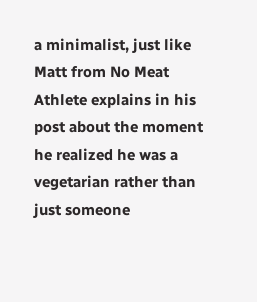a minimalist, just like Matt from No Meat Athlete explains in his post about the moment he realized he was a vegetarian rather than just someone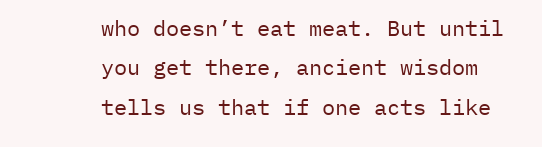who doesn’t eat meat. But until you get there, ancient wisdom tells us that if one acts like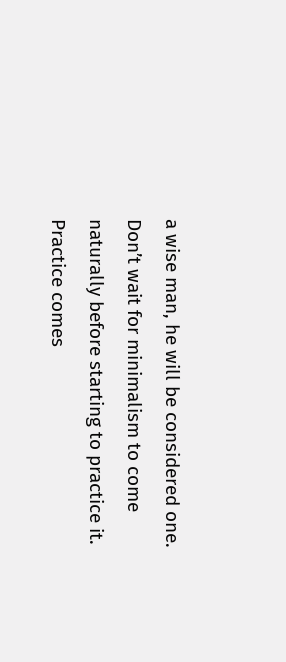a wise man, he will be considered one. Don’t wait for minimalism to come naturally before starting to practice it. Practice comes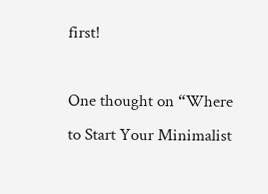first!

One thought on “Where to Start Your Minimalist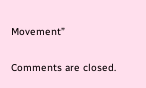Movement”

Comments are closed.